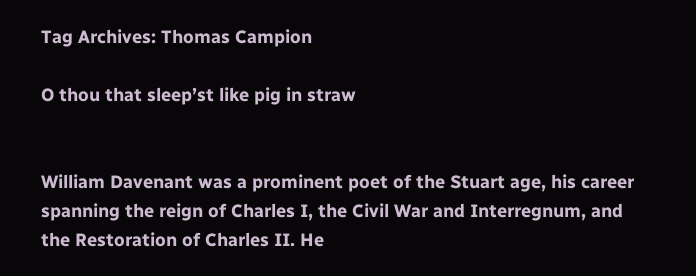Tag Archives: Thomas Campion

O thou that sleep’st like pig in straw


William Davenant was a prominent poet of the Stuart age, his career spanning the reign of Charles I, the Civil War and Interregnum, and the Restoration of Charles II. He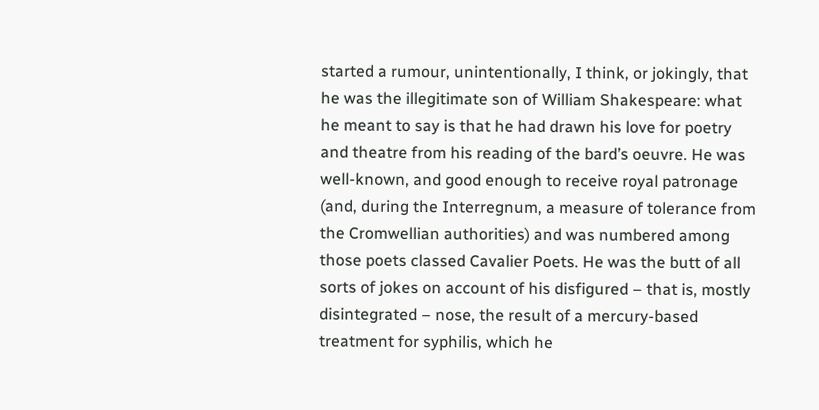started a rumour, unintentionally, I think, or jokingly, that he was the illegitimate son of William Shakespeare: what he meant to say is that he had drawn his love for poetry and theatre from his reading of the bard’s oeuvre. He was well-known, and good enough to receive royal patronage (and, during the Interregnum, a measure of tolerance from the Cromwellian authorities) and was numbered among those poets classed Cavalier Poets. He was the butt of all sorts of jokes on account of his disfigured – that is, mostly disintegrated – nose, the result of a mercury-based treatment for syphilis, which he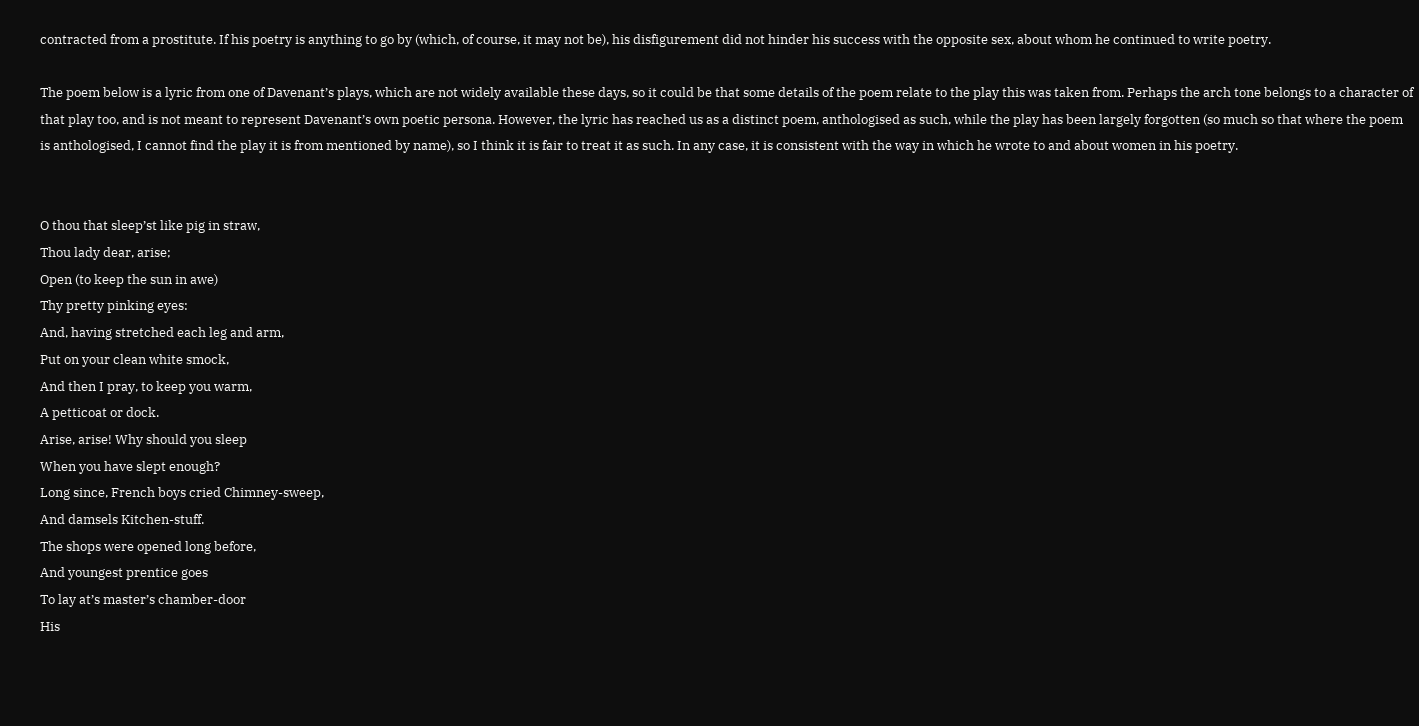contracted from a prostitute. If his poetry is anything to go by (which, of course, it may not be), his disfigurement did not hinder his success with the opposite sex, about whom he continued to write poetry.

The poem below is a lyric from one of Davenant’s plays, which are not widely available these days, so it could be that some details of the poem relate to the play this was taken from. Perhaps the arch tone belongs to a character of that play too, and is not meant to represent Davenant’s own poetic persona. However, the lyric has reached us as a distinct poem, anthologised as such, while the play has been largely forgotten (so much so that where the poem is anthologised, I cannot find the play it is from mentioned by name), so I think it is fair to treat it as such. In any case, it is consistent with the way in which he wrote to and about women in his poetry.


O thou that sleep’st like pig in straw,
Thou lady dear, arise;
Open (to keep the sun in awe)
Thy pretty pinking eyes:
And, having stretched each leg and arm,
Put on your clean white smock,
And then I pray, to keep you warm,
A petticoat or dock.
Arise, arise! Why should you sleep
When you have slept enough?
Long since, French boys cried Chimney-sweep,
And damsels Kitchen-stuff.
The shops were opened long before,
And youngest prentice goes
To lay at’s master’s chamber-door
His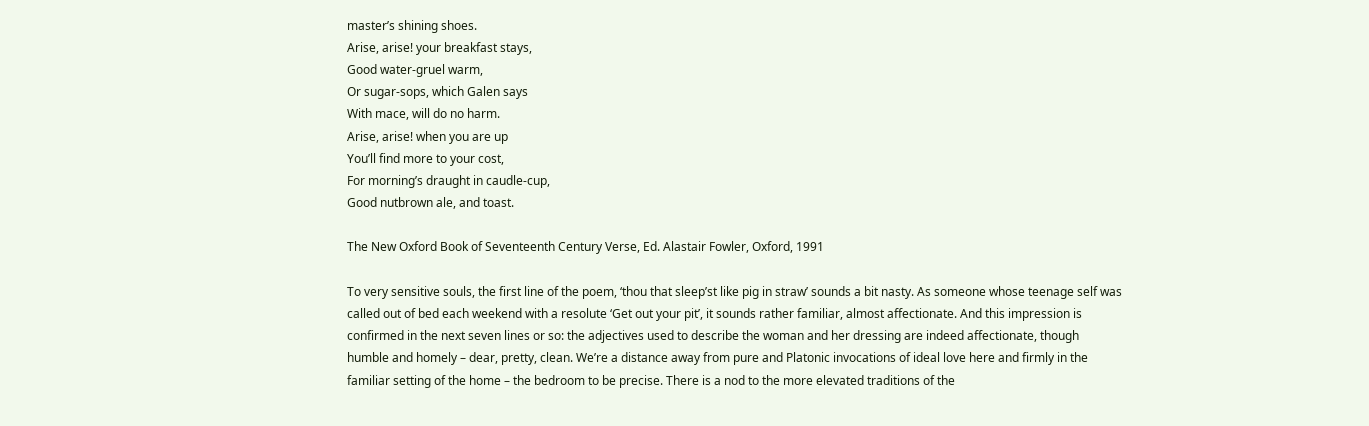master’s shining shoes.
Arise, arise! your breakfast stays,
Good water-gruel warm,
Or sugar-sops, which Galen says
With mace, will do no harm.
Arise, arise! when you are up
You’ll find more to your cost,
For morning’s draught in caudle-cup,
Good nutbrown ale, and toast.

The New Oxford Book of Seventeenth Century Verse, Ed. Alastair Fowler, Oxford, 1991

To very sensitive souls, the first line of the poem, ‘thou that sleep’st like pig in straw’ sounds a bit nasty. As someone whose teenage self was called out of bed each weekend with a resolute ‘Get out your pit’, it sounds rather familiar, almost affectionate. And this impression is confirmed in the next seven lines or so: the adjectives used to describe the woman and her dressing are indeed affectionate, though humble and homely – dear, pretty, clean. We’re a distance away from pure and Platonic invocations of ideal love here and firmly in the familiar setting of the home – the bedroom to be precise. There is a nod to the more elevated traditions of the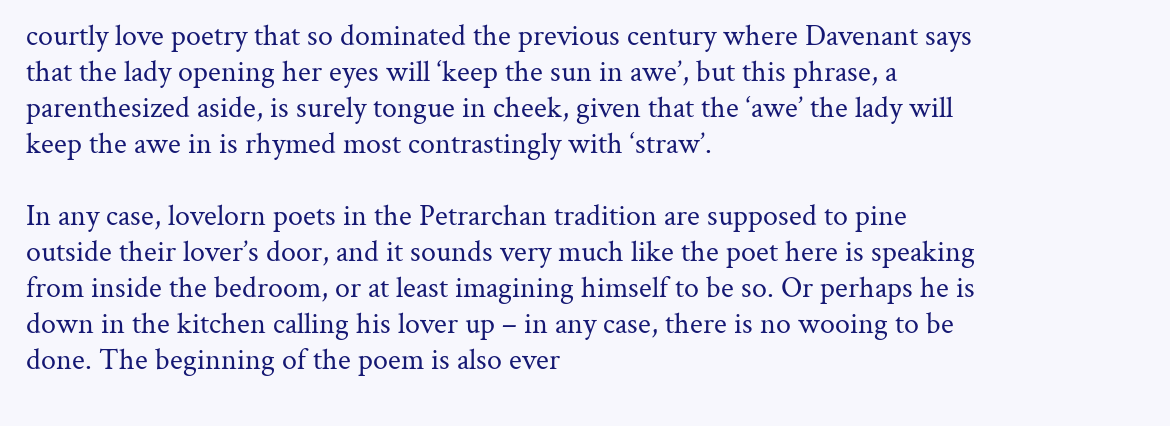courtly love poetry that so dominated the previous century where Davenant says that the lady opening her eyes will ‘keep the sun in awe’, but this phrase, a parenthesized aside, is surely tongue in cheek, given that the ‘awe’ the lady will keep the awe in is rhymed most contrastingly with ‘straw’.

In any case, lovelorn poets in the Petrarchan tradition are supposed to pine outside their lover’s door, and it sounds very much like the poet here is speaking from inside the bedroom, or at least imagining himself to be so. Or perhaps he is down in the kitchen calling his lover up – in any case, there is no wooing to be done. The beginning of the poem is also ever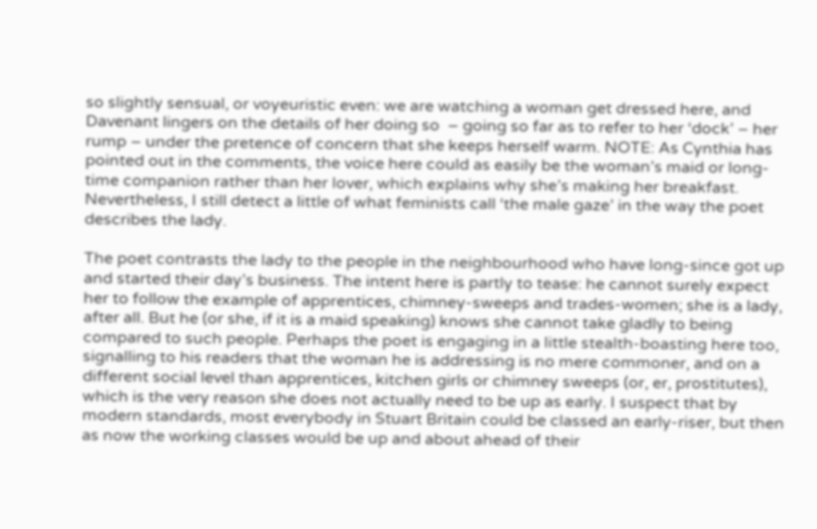so slightly sensual, or voyeuristic even: we are watching a woman get dressed here, and Davenant lingers on the details of her doing so  – going so far as to refer to her ‘dock’ – her rump – under the pretence of concern that she keeps herself warm. NOTE: As Cynthia has pointed out in the comments, the voice here could as easily be the woman’s maid or long-time companion rather than her lover, which explains why she’s making her breakfast. Nevertheless, I still detect a little of what feminists call ‘the male gaze’ in the way the poet describes the lady.

The poet contrasts the lady to the people in the neighbourhood who have long-since got up and started their day’s business. The intent here is partly to tease: he cannot surely expect her to follow the example of apprentices, chimney-sweeps and trades-women; she is a lady, after all. But he (or she, if it is a maid speaking) knows she cannot take gladly to being compared to such people. Perhaps the poet is engaging in a little stealth-boasting here too, signalling to his readers that the woman he is addressing is no mere commoner, and on a different social level than apprentices, kitchen girls or chimney sweeps (or, er, prostitutes), which is the very reason she does not actually need to be up as early. I suspect that by modern standards, most everybody in Stuart Britain could be classed an early-riser, but then as now the working classes would be up and about ahead of their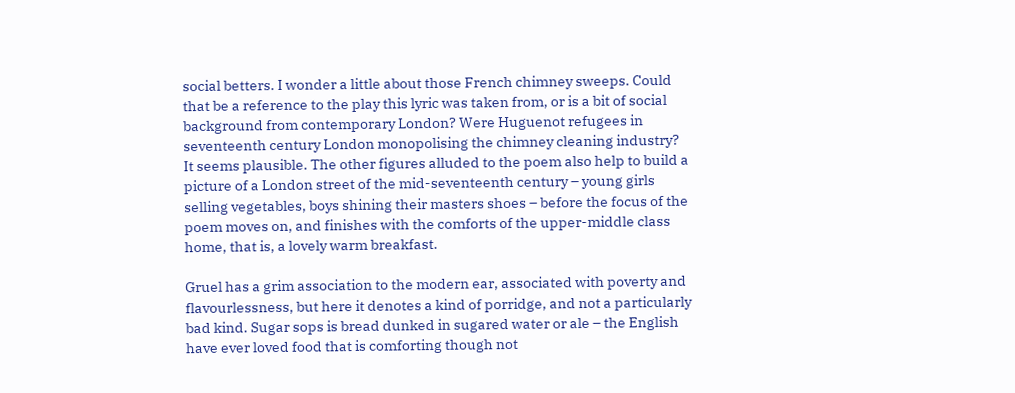social betters. I wonder a little about those French chimney sweeps. Could that be a reference to the play this lyric was taken from, or is a bit of social background from contemporary London? Were Huguenot refugees in seventeenth century London monopolising the chimney cleaning industry? It seems plausible. The other figures alluded to the poem also help to build a picture of a London street of the mid-seventeenth century – young girls selling vegetables, boys shining their masters shoes – before the focus of the poem moves on, and finishes with the comforts of the upper-middle class home, that is, a lovely warm breakfast.

Gruel has a grim association to the modern ear, associated with poverty and flavourlessness, but here it denotes a kind of porridge, and not a particularly bad kind. Sugar sops is bread dunked in sugared water or ale – the English have ever loved food that is comforting though not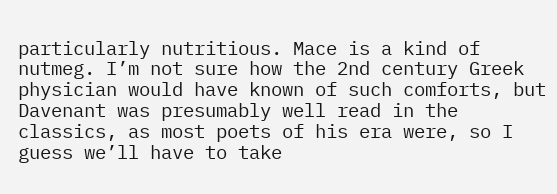particularly nutritious. Mace is a kind of nutmeg. I’m not sure how the 2nd century Greek physician would have known of such comforts, but Davenant was presumably well read in the classics, as most poets of his era were, so I guess we’ll have to take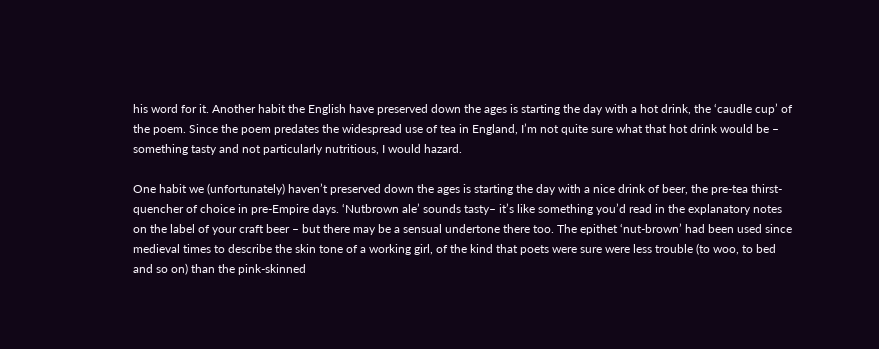his word for it. Another habit the English have preserved down the ages is starting the day with a hot drink, the ‘caudle cup’ of the poem. Since the poem predates the widespread use of tea in England, I’m not quite sure what that hot drink would be – something tasty and not particularly nutritious, I would hazard.

One habit we (unfortunately) haven’t preserved down the ages is starting the day with a nice drink of beer, the pre-tea thirst-quencher of choice in pre-Empire days. ‘Nutbrown ale’ sounds tasty– it’s like something you’d read in the explanatory notes on the label of your craft beer – but there may be a sensual undertone there too. The epithet ‘nut-brown’ had been used since medieval times to describe the skin tone of a working girl, of the kind that poets were sure were less trouble (to woo, to bed and so on) than the pink-skinned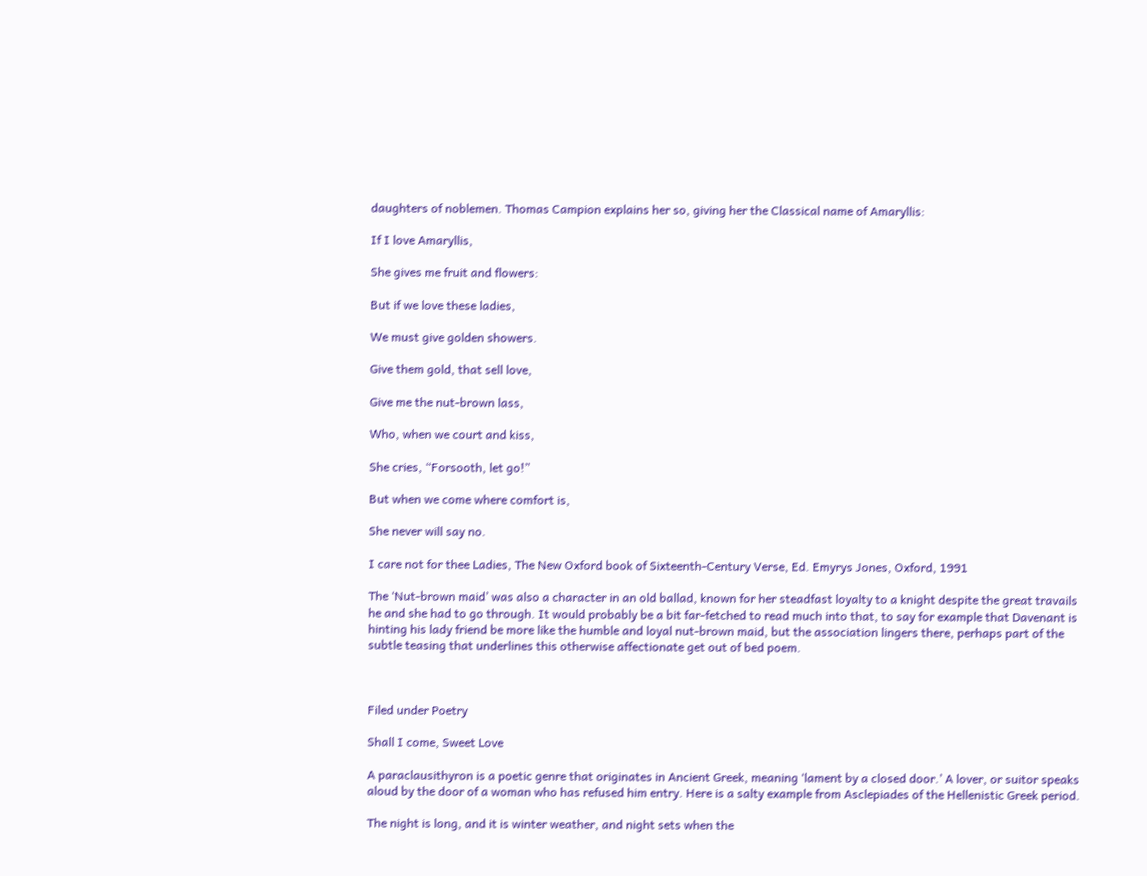daughters of noblemen. Thomas Campion explains her so, giving her the Classical name of Amaryllis:

If I love Amaryllis,

She gives me fruit and flowers:

But if we love these ladies,

We must give golden showers.

Give them gold, that sell love,

Give me the nut-brown lass,

Who, when we court and kiss,

She cries, “Forsooth, let go!”

But when we come where comfort is,

She never will say no.

I care not for thee Ladies, The New Oxford book of Sixteenth-Century Verse, Ed. Emyrys Jones, Oxford, 1991

The ‘Nut-brown maid’ was also a character in an old ballad, known for her steadfast loyalty to a knight despite the great travails he and she had to go through. It would probably be a bit far-fetched to read much into that, to say for example that Davenant is hinting his lady friend be more like the humble and loyal nut-brown maid, but the association lingers there, perhaps part of the subtle teasing that underlines this otherwise affectionate get out of bed poem.



Filed under Poetry

Shall I come, Sweet Love

A paraclausithyron is a poetic genre that originates in Ancient Greek, meaning ‘lament by a closed door.’ A lover, or suitor speaks aloud by the door of a woman who has refused him entry. Here is a salty example from Asclepiades of the Hellenistic Greek period.

The night is long, and it is winter weather, and night sets when the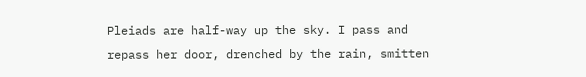Pleiads are half-way up the sky. I pass and repass her door, drenched by the rain, smitten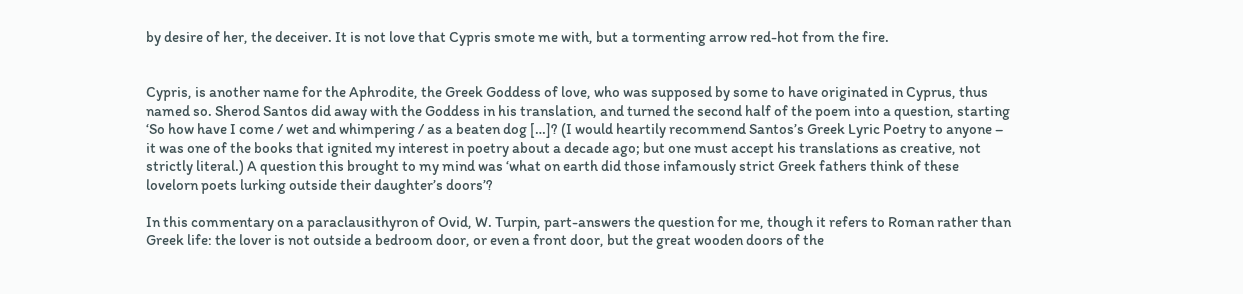by desire of her, the deceiver. It is not love that Cypris smote me with, but a tormenting arrow red-hot from the fire.


Cypris, is another name for the Aphrodite, the Greek Goddess of love, who was supposed by some to have originated in Cyprus, thus named so. Sherod Santos did away with the Goddess in his translation, and turned the second half of the poem into a question, starting ‘So how have I come / wet and whimpering / as a beaten dog […]? (I would heartily recommend Santos’s Greek Lyric Poetry to anyone – it was one of the books that ignited my interest in poetry about a decade ago; but one must accept his translations as creative, not strictly literal.) A question this brought to my mind was ‘what on earth did those infamously strict Greek fathers think of these lovelorn poets lurking outside their daughter’s doors’?

In this commentary on a paraclausithyron of Ovid, W. Turpin, part-answers the question for me, though it refers to Roman rather than Greek life: the lover is not outside a bedroom door, or even a front door, but the great wooden doors of the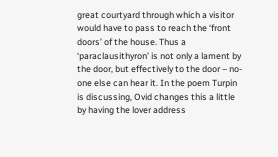great courtyard through which a visitor would have to pass to reach the ‘front doors’ of the house. Thus a ‘paraclausithyron’ is not only a lament by the door, but effectively to the door – no-one else can hear it. In the poem Turpin is discussing, Ovid changes this a little by having the lover address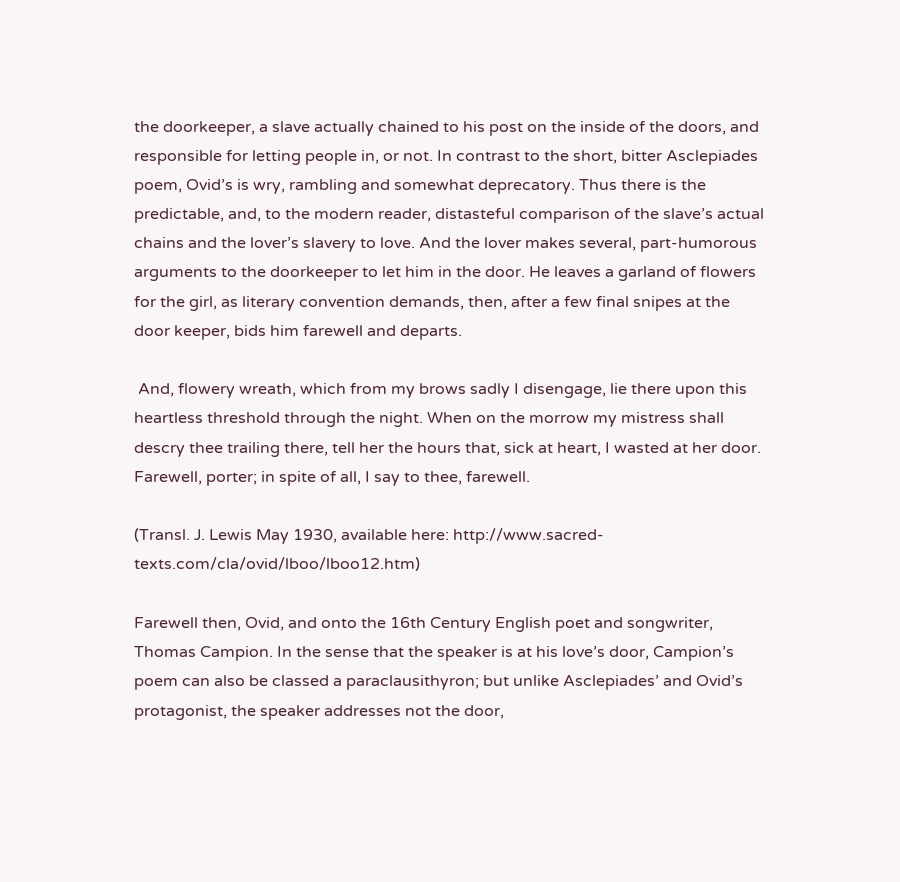the doorkeeper, a slave actually chained to his post on the inside of the doors, and responsible for letting people in, or not. In contrast to the short, bitter Asclepiades poem, Ovid’s is wry, rambling and somewhat deprecatory. Thus there is the predictable, and, to the modern reader, distasteful comparison of the slave’s actual chains and the lover’s slavery to love. And the lover makes several, part-humorous arguments to the doorkeeper to let him in the door. He leaves a garland of flowers for the girl, as literary convention demands, then, after a few final snipes at the door keeper, bids him farewell and departs.

 And, flowery wreath, which from my brows sadly I disengage, lie there upon this heartless threshold through the night. When on the morrow my mistress shall descry thee trailing there, tell her the hours that, sick at heart, I wasted at her door. Farewell, porter; in spite of all, I say to thee, farewell.

(Transl. J. Lewis May 1930, available here: http://www.sacred-texts.com/cla/ovid/lboo/lboo12.htm)

Farewell then, Ovid, and onto the 16th Century English poet and songwriter, Thomas Campion. In the sense that the speaker is at his love’s door, Campion’s poem can also be classed a paraclausithyron; but unlike Asclepiades’ and Ovid’s protagonist, the speaker addresses not the door,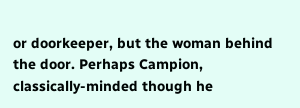or doorkeeper, but the woman behind the door. Perhaps Campion, classically-minded though he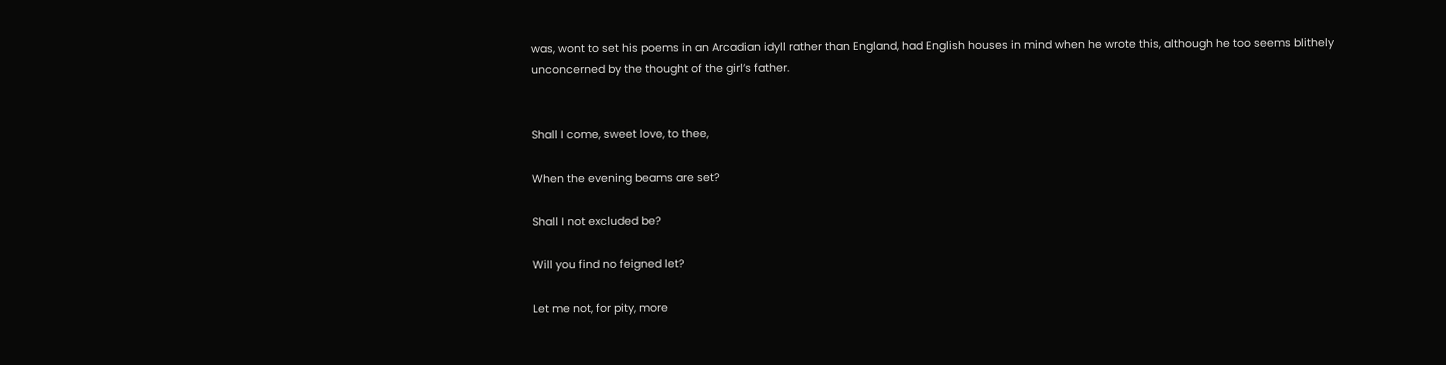was, wont to set his poems in an Arcadian idyll rather than England, had English houses in mind when he wrote this, although he too seems blithely unconcerned by the thought of the girl’s father.


Shall I come, sweet love, to thee,

When the evening beams are set?

Shall I not excluded be?

Will you find no feigned let?

Let me not, for pity, more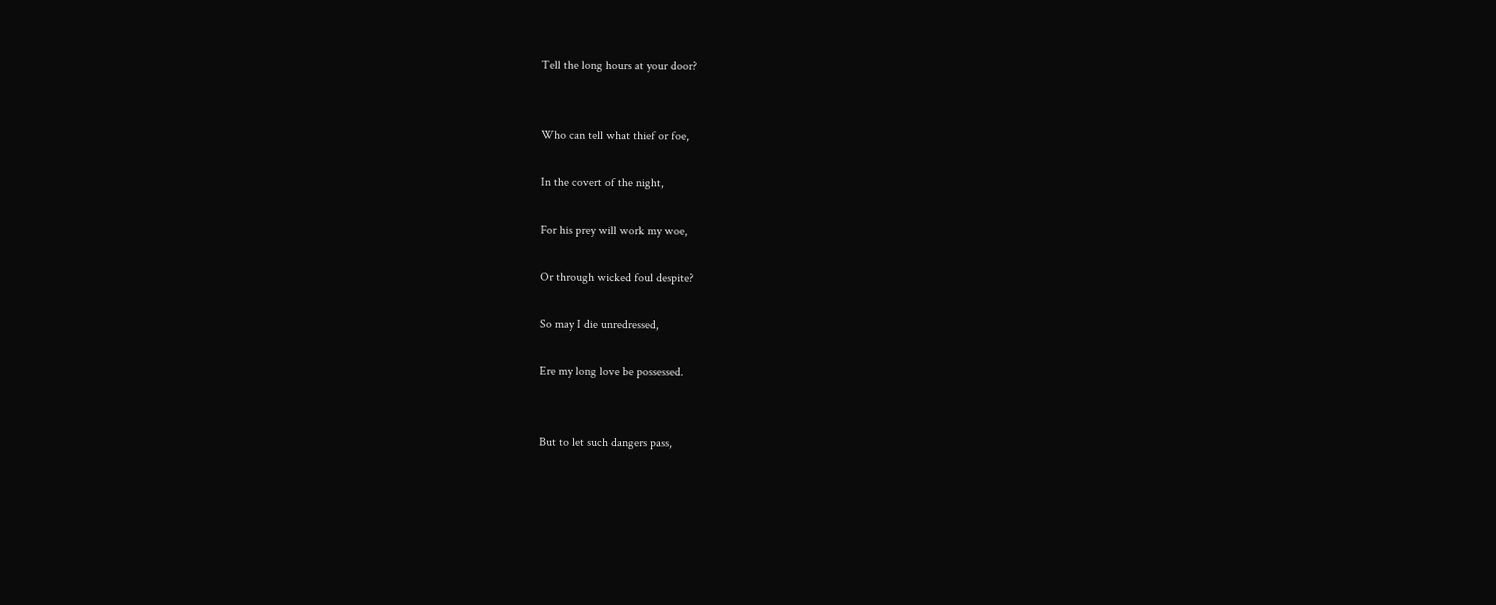Tell the long hours at your door?


Who can tell what thief or foe,

In the covert of the night,

For his prey will work my woe,

Or through wicked foul despite?

So may I die unredressed,

Ere my long love be possessed.


But to let such dangers pass,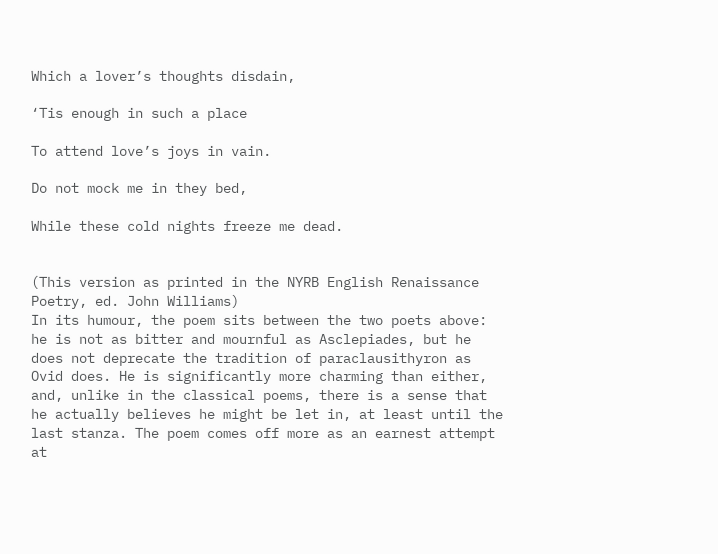Which a lover’s thoughts disdain,

‘Tis enough in such a place

To attend love’s joys in vain.

Do not mock me in they bed,

While these cold nights freeze me dead.


(This version as printed in the NYRB English Renaissance Poetry, ed. John Williams)
In its humour, the poem sits between the two poets above: he is not as bitter and mournful as Asclepiades, but he does not deprecate the tradition of paraclausithyron as Ovid does. He is significantly more charming than either, and, unlike in the classical poems, there is a sense that he actually believes he might be let in, at least until the last stanza. The poem comes off more as an earnest attempt at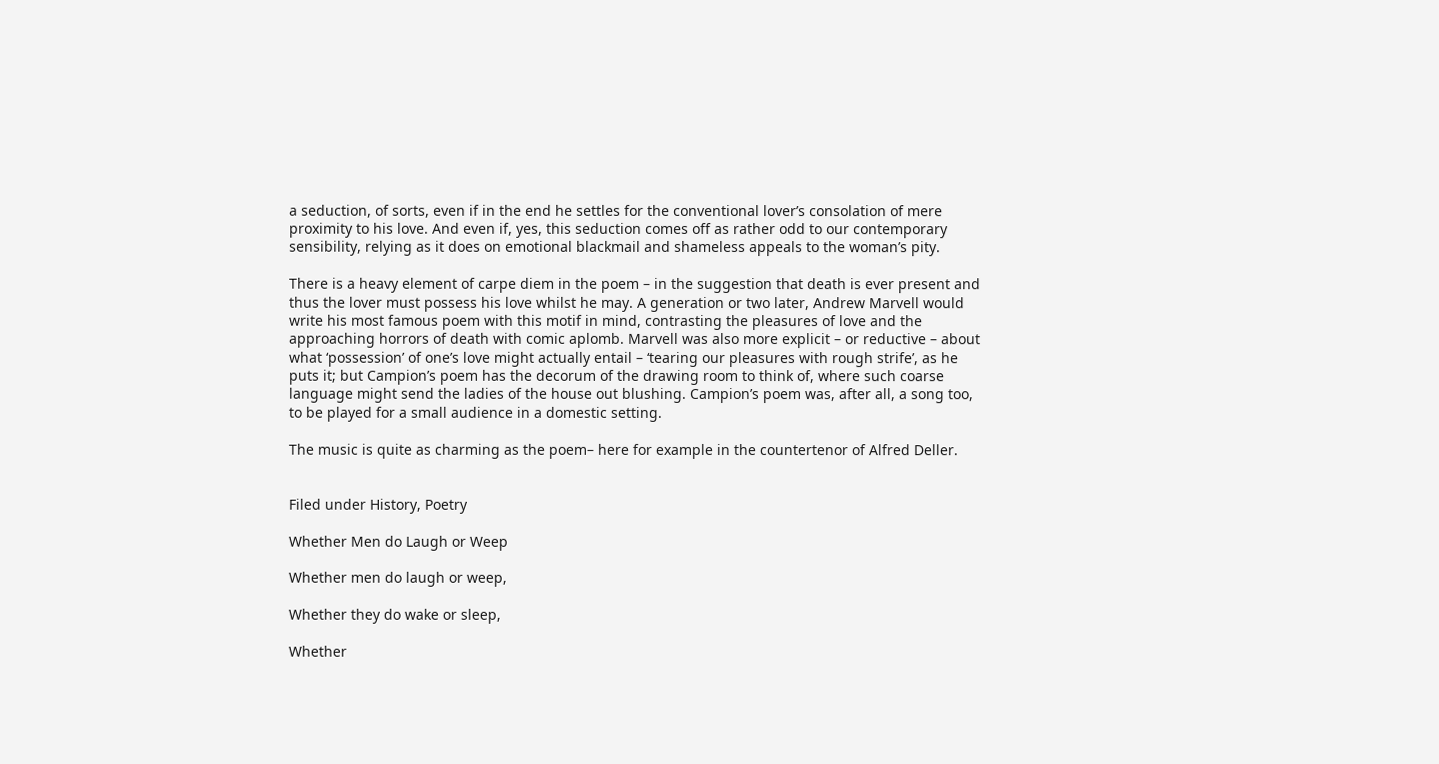a seduction, of sorts, even if in the end he settles for the conventional lover’s consolation of mere proximity to his love. And even if, yes, this seduction comes off as rather odd to our contemporary sensibility, relying as it does on emotional blackmail and shameless appeals to the woman’s pity.

There is a heavy element of carpe diem in the poem – in the suggestion that death is ever present and thus the lover must possess his love whilst he may. A generation or two later, Andrew Marvell would write his most famous poem with this motif in mind, contrasting the pleasures of love and the approaching horrors of death with comic aplomb. Marvell was also more explicit – or reductive – about what ‘possession’ of one’s love might actually entail – ‘tearing our pleasures with rough strife’, as he puts it; but Campion’s poem has the decorum of the drawing room to think of, where such coarse language might send the ladies of the house out blushing. Campion’s poem was, after all, a song too, to be played for a small audience in a domestic setting.

The music is quite as charming as the poem– here for example in the countertenor of Alfred Deller.


Filed under History, Poetry

Whether Men do Laugh or Weep

Whether men do laugh or weep,

Whether they do wake or sleep,

Whether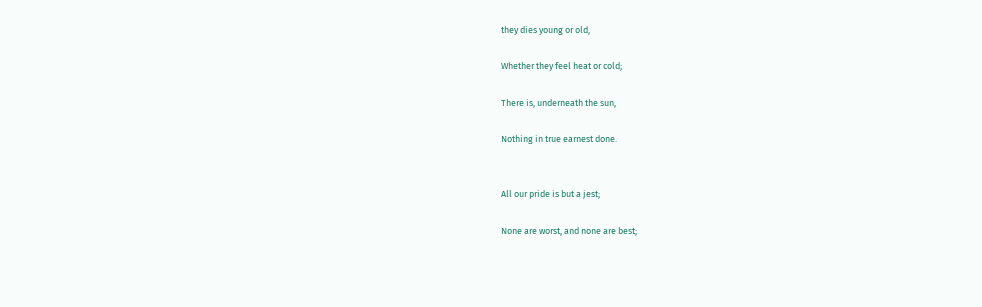they dies young or old,

Whether they feel heat or cold;

There is, underneath the sun,

Nothing in true earnest done.


All our pride is but a jest;

None are worst, and none are best;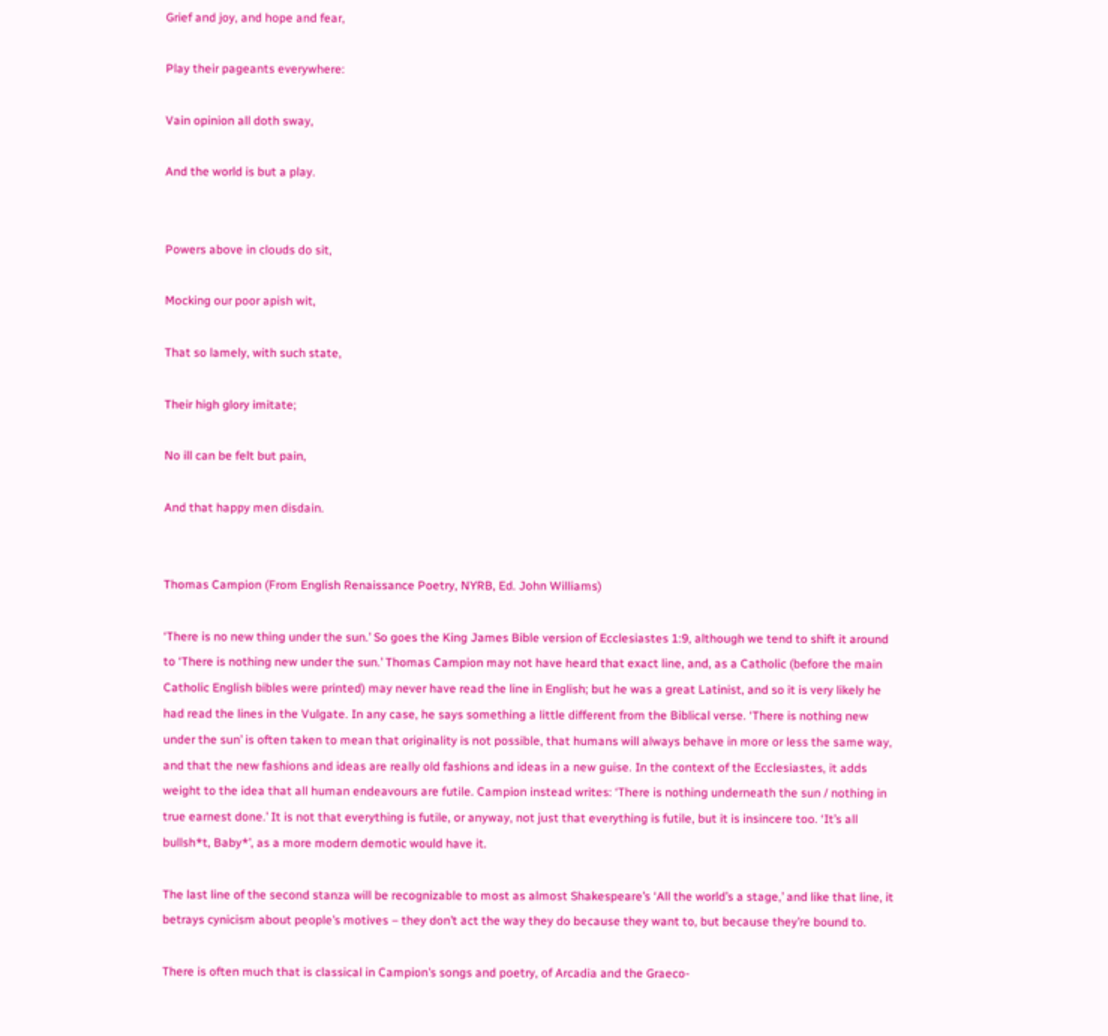Grief and joy, and hope and fear,

Play their pageants everywhere:

Vain opinion all doth sway,

And the world is but a play.


Powers above in clouds do sit,

Mocking our poor apish wit,

That so lamely, with such state,

Their high glory imitate;

No ill can be felt but pain,

And that happy men disdain.


Thomas Campion (From English Renaissance Poetry, NYRB, Ed. John Williams)

‘There is no new thing under the sun.’ So goes the King James Bible version of Ecclesiastes 1:9, although we tend to shift it around to ‘There is nothing new under the sun.’ Thomas Campion may not have heard that exact line, and, as a Catholic (before the main Catholic English bibles were printed) may never have read the line in English; but he was a great Latinist, and so it is very likely he had read the lines in the Vulgate. In any case, he says something a little different from the Biblical verse. ‘There is nothing new under the sun’ is often taken to mean that originality is not possible, that humans will always behave in more or less the same way, and that the new fashions and ideas are really old fashions and ideas in a new guise. In the context of the Ecclesiastes, it adds weight to the idea that all human endeavours are futile. Campion instead writes: ‘There is nothing underneath the sun / nothing in true earnest done.’ It is not that everything is futile, or anyway, not just that everything is futile, but it is insincere too. ‘It’s all bullsh*t, Baby*’, as a more modern demotic would have it.

The last line of the second stanza will be recognizable to most as almost Shakespeare’s ‘All the world’s a stage,’ and like that line, it betrays cynicism about people’s motives – they don’t act the way they do because they want to, but because they’re bound to.

There is often much that is classical in Campion’s songs and poetry, of Arcadia and the Graeco-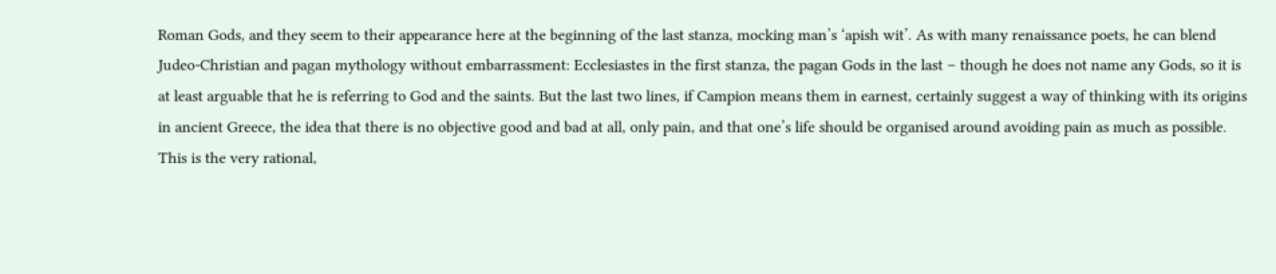Roman Gods, and they seem to their appearance here at the beginning of the last stanza, mocking man’s ‘apish wit’. As with many renaissance poets, he can blend Judeo-Christian and pagan mythology without embarrassment: Ecclesiastes in the first stanza, the pagan Gods in the last – though he does not name any Gods, so it is at least arguable that he is referring to God and the saints. But the last two lines, if Campion means them in earnest, certainly suggest a way of thinking with its origins in ancient Greece, the idea that there is no objective good and bad at all, only pain, and that one’s life should be organised around avoiding pain as much as possible. This is the very rational,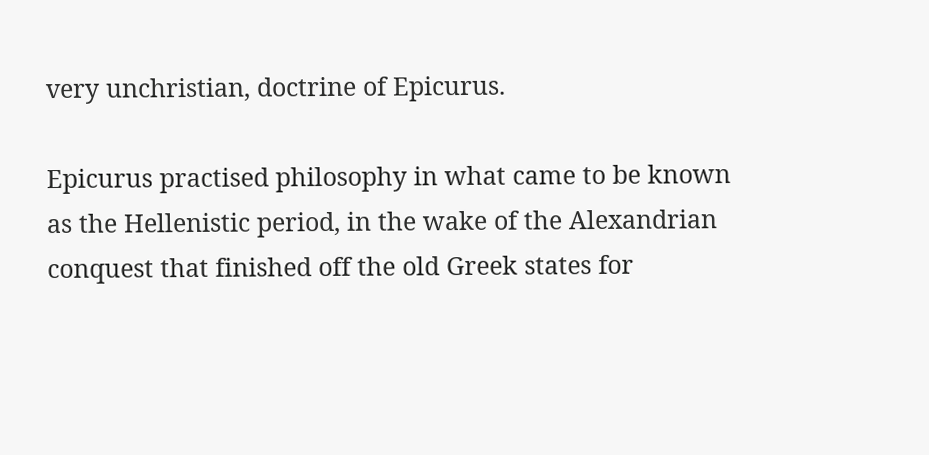very unchristian, doctrine of Epicurus.

Epicurus practised philosophy in what came to be known as the Hellenistic period, in the wake of the Alexandrian conquest that finished off the old Greek states for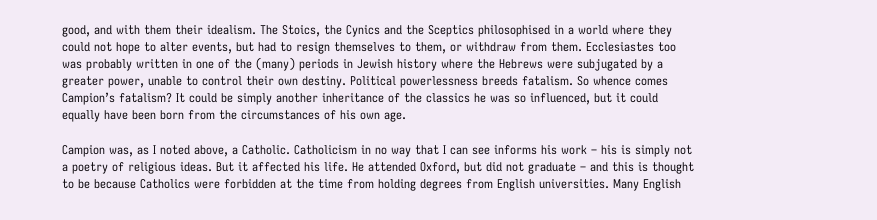good, and with them their idealism. The Stoics, the Cynics and the Sceptics philosophised in a world where they could not hope to alter events, but had to resign themselves to them, or withdraw from them. Ecclesiastes too was probably written in one of the (many) periods in Jewish history where the Hebrews were subjugated by a greater power, unable to control their own destiny. Political powerlessness breeds fatalism. So whence comes Campion’s fatalism? It could be simply another inheritance of the classics he was so influenced, but it could equally have been born from the circumstances of his own age.

Campion was, as I noted above, a Catholic. Catholicism in no way that I can see informs his work – his is simply not a poetry of religious ideas. But it affected his life. He attended Oxford, but did not graduate – and this is thought to be because Catholics were forbidden at the time from holding degrees from English universities. Many English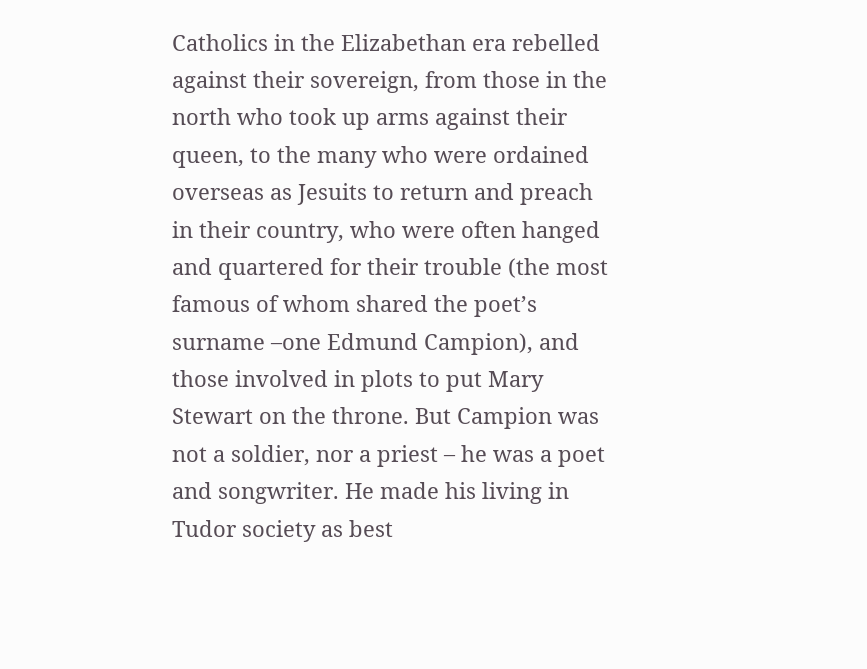Catholics in the Elizabethan era rebelled against their sovereign, from those in the north who took up arms against their queen, to the many who were ordained overseas as Jesuits to return and preach in their country, who were often hanged and quartered for their trouble (the most famous of whom shared the poet’s surname –one Edmund Campion), and those involved in plots to put Mary Stewart on the throne. But Campion was not a soldier, nor a priest – he was a poet and songwriter. He made his living in Tudor society as best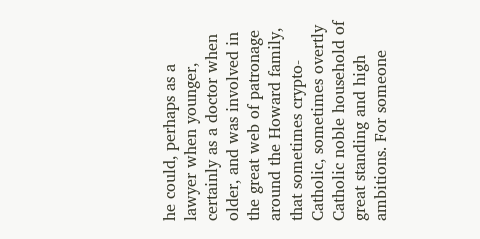he could, perhaps as a lawyer when younger, certainly as a doctor when older, and was involved in the great web of patronage around the Howard family, that sometimes crypto-Catholic, sometimes overtly Catholic noble household of great standing and high ambitions. For someone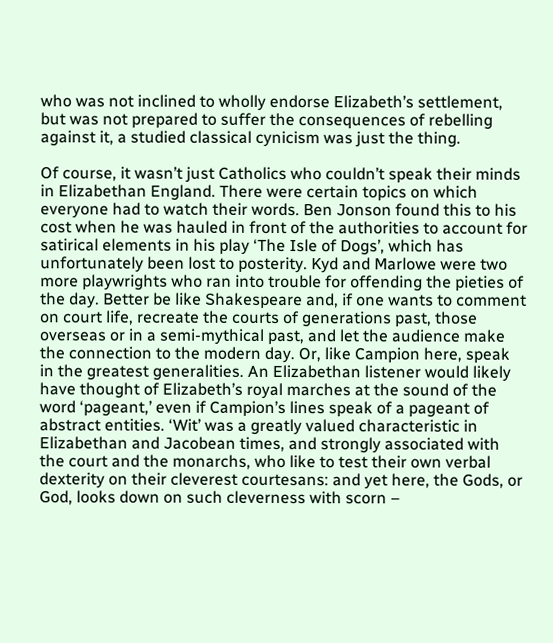who was not inclined to wholly endorse Elizabeth’s settlement, but was not prepared to suffer the consequences of rebelling against it, a studied classical cynicism was just the thing.

Of course, it wasn’t just Catholics who couldn’t speak their minds in Elizabethan England. There were certain topics on which everyone had to watch their words. Ben Jonson found this to his cost when he was hauled in front of the authorities to account for satirical elements in his play ‘The Isle of Dogs’, which has unfortunately been lost to posterity. Kyd and Marlowe were two more playwrights who ran into trouble for offending the pieties of the day. Better be like Shakespeare and, if one wants to comment on court life, recreate the courts of generations past, those overseas or in a semi-mythical past, and let the audience make the connection to the modern day. Or, like Campion here, speak in the greatest generalities. An Elizabethan listener would likely have thought of Elizabeth’s royal marches at the sound of the word ‘pageant,’ even if Campion’s lines speak of a pageant of abstract entities. ‘Wit’ was a greatly valued characteristic in Elizabethan and Jacobean times, and strongly associated with the court and the monarchs, who like to test their own verbal dexterity on their cleverest courtesans: and yet here, the Gods, or God, looks down on such cleverness with scorn –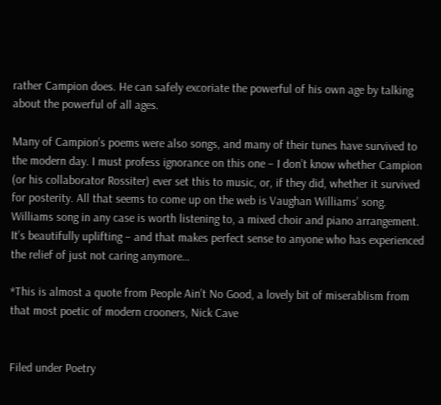rather Campion does. He can safely excoriate the powerful of his own age by talking about the powerful of all ages.

Many of Campion’s poems were also songs, and many of their tunes have survived to the modern day. I must profess ignorance on this one – I don’t know whether Campion (or his collaborator Rossiter) ever set this to music, or, if they did, whether it survived for posterity. All that seems to come up on the web is Vaughan Williams’ song. Williams song in any case is worth listening to, a mixed choir and piano arrangement. It’s beautifully uplifting – and that makes perfect sense to anyone who has experienced the relief of just not caring anymore…

*This is almost a quote from People Ain’t No Good, a lovely bit of miserablism from that most poetic of modern crooners, Nick Cave


Filed under Poetry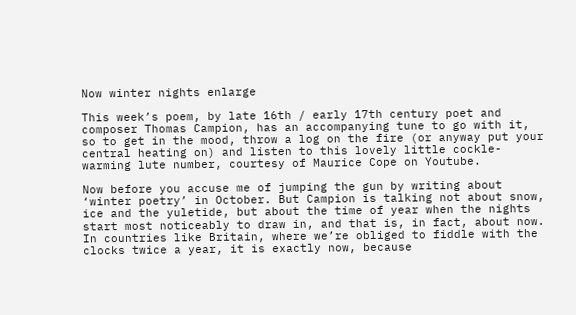Now winter nights enlarge

This week’s poem, by late 16th / early 17th century poet and composer Thomas Campion, has an accompanying tune to go with it, so to get in the mood, throw a log on the fire (or anyway put your central heating on) and listen to this lovely little cockle-warming lute number, courtesy of Maurice Cope on Youtube.

Now before you accuse me of jumping the gun by writing about ‘winter poetry’ in October. But Campion is talking not about snow, ice and the yuletide, but about the time of year when the nights start most noticeably to draw in, and that is, in fact, about now. In countries like Britain, where we’re obliged to fiddle with the clocks twice a year, it is exactly now, because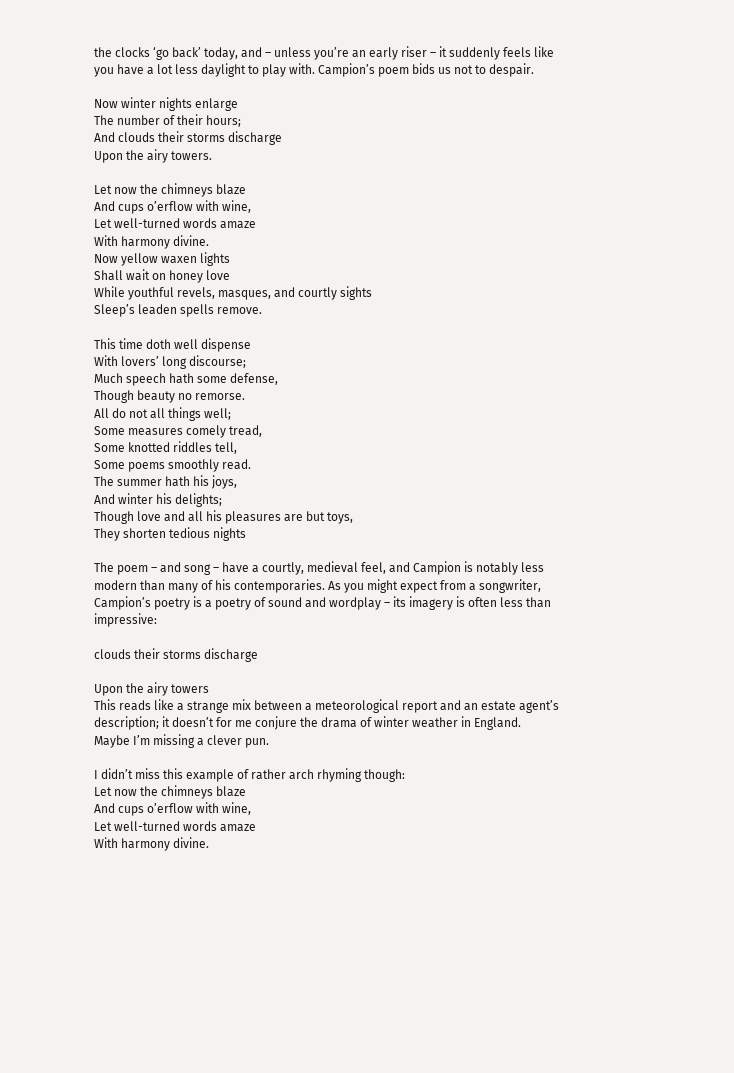the clocks ‘go back’ today, and – unless you’re an early riser – it suddenly feels like you have a lot less daylight to play with. Campion’s poem bids us not to despair.

Now winter nights enlarge
The number of their hours;
And clouds their storms discharge
Upon the airy towers.

Let now the chimneys blaze
And cups o’erflow with wine,
Let well-turned words amaze
With harmony divine.
Now yellow waxen lights
Shall wait on honey love
While youthful revels, masques, and courtly sights
Sleep’s leaden spells remove.

This time doth well dispense
With lovers’ long discourse;
Much speech hath some defense,
Though beauty no remorse.
All do not all things well;
Some measures comely tread,
Some knotted riddles tell,
Some poems smoothly read.
The summer hath his joys,
And winter his delights;
Though love and all his pleasures are but toys,
They shorten tedious nights

The poem – and song – have a courtly, medieval feel, and Campion is notably less modern than many of his contemporaries. As you might expect from a songwriter, Campion’s poetry is a poetry of sound and wordplay – its imagery is often less than impressive:

clouds their storms discharge

Upon the airy towers
This reads like a strange mix between a meteorological report and an estate agent’s description; it doesn’t for me conjure the drama of winter weather in England. Maybe I’m missing a clever pun.

I didn’t miss this example of rather arch rhyming though:
Let now the chimneys blaze
And cups o’erflow with wine,
Let well-turned words amaze
With harmony divine.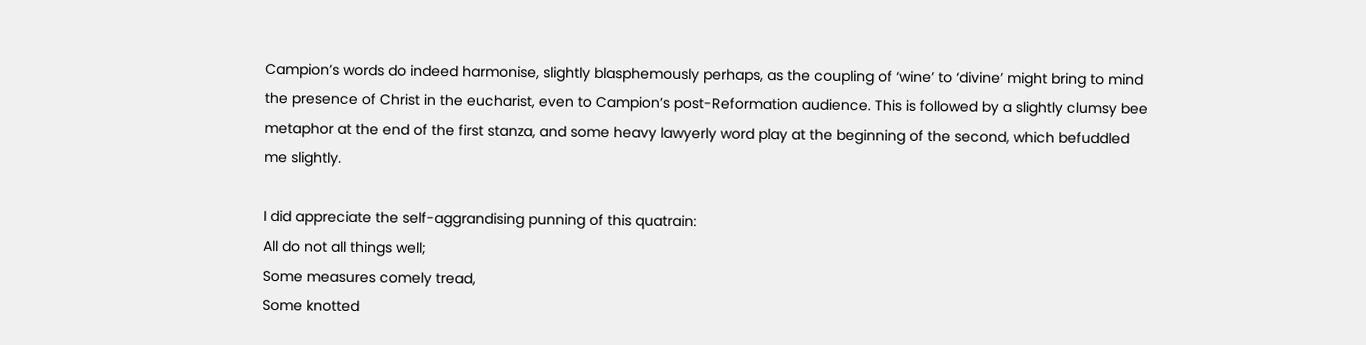Campion’s words do indeed harmonise, slightly blasphemously perhaps, as the coupling of ‘wine’ to ‘divine’ might bring to mind the presence of Christ in the eucharist, even to Campion’s post-Reformation audience. This is followed by a slightly clumsy bee metaphor at the end of the first stanza, and some heavy lawyerly word play at the beginning of the second, which befuddled me slightly.

I did appreciate the self-aggrandising punning of this quatrain:
All do not all things well;
Some measures comely tread,
Some knotted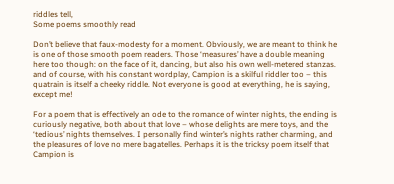riddles tell,
Some poems smoothly read

Don’t believe that faux-modesty for a moment. Obviously, we are meant to think he is one of those smooth poem readers. Those ‘measures’ have a double meaning here too though: on the face of it, dancing, but also his own well-metered stanzas. and of course, with his constant wordplay, Campion is a skilful riddler too – this quatrain is itself a cheeky riddle. Not everyone is good at everything, he is saying, except me!

For a poem that is effectively an ode to the romance of winter nights, the ending is curiously negative, both about that love – whose delights are mere toys, and the ‘tedious’ nights themselves. I personally find winter’s nights rather charming, and the pleasures of love no mere bagatelles. Perhaps it is the tricksy poem itself that Campion is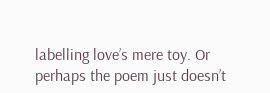labelling love’s mere toy. Or perhaps the poem just doesn’t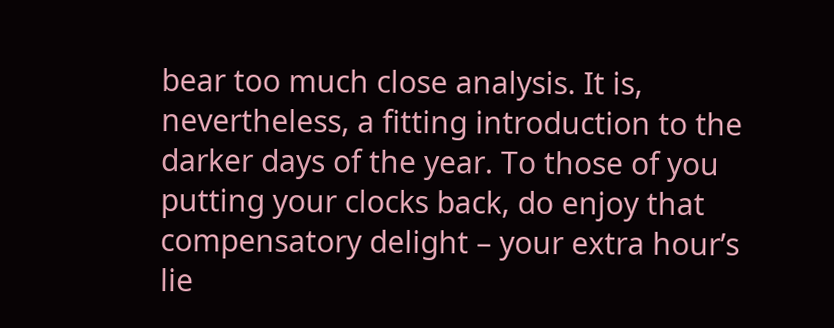bear too much close analysis. It is, nevertheless, a fitting introduction to the darker days of the year. To those of you putting your clocks back, do enjoy that compensatory delight – your extra hour’s lie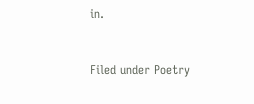in.


Filed under Poetry